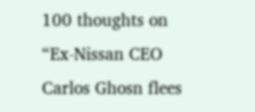100 thoughts on “Ex-Nissan CEO Carlos Ghosn flees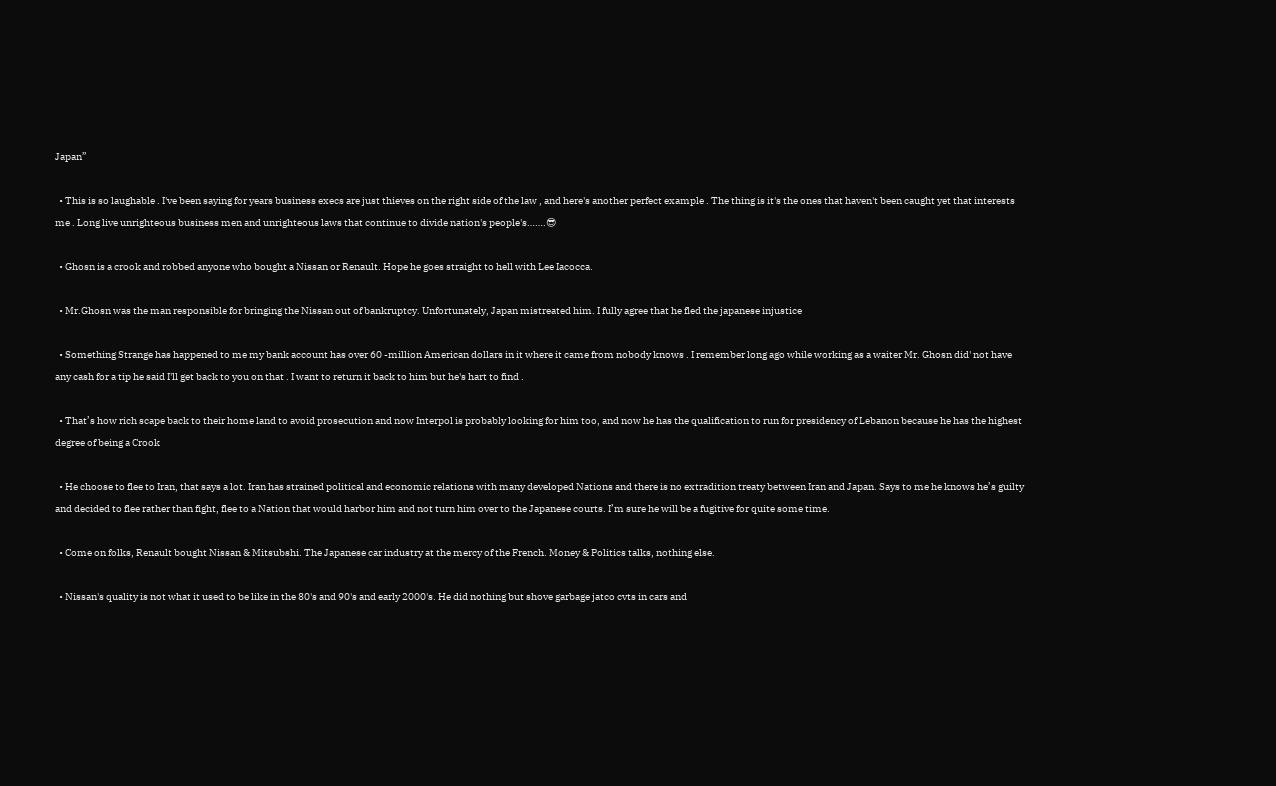Japan”

  • This is so laughable . I've been saying for years business execs are just thieves on the right side of the law , and here's another perfect example . The thing is it's the ones that haven't been caught yet that interests me . Long live unrighteous business men and unrighteous laws that continue to divide nation's people's…….😎

  • Ghosn is a crook and robbed anyone who bought a Nissan or Renault. Hope he goes straight to hell with Lee Iacocca.

  • Mr.Ghosn was the man responsible for bringing the Nissan out of bankruptcy. Unfortunately, Japan mistreated him. I fully agree that he fled the japanese injustice

  • Something Strange has happened to me my bank account has over 60 -million American dollars in it where it came from nobody knows . I remember long ago while working as a waiter Mr. Ghosn did' not have any cash for a tip he said I'll get back to you on that . I want to return it back to him but he's hart to find .

  • That’s how rich scape back to their home land to avoid prosecution and now Interpol is probably looking for him too, and now he has the qualification to run for presidency of Lebanon because he has the highest degree of being a Crook

  • He choose to flee to Iran, that says a lot. Iran has strained political and economic relations with many developed Nations and there is no extradition treaty between Iran and Japan. Says to me he knows he’s guilty and decided to flee rather than fight, flee to a Nation that would harbor him and not turn him over to the Japanese courts. I’m sure he will be a fugitive for quite some time.

  • Come on folks, Renault bought Nissan & Mitsubshi. The Japanese car industry at the mercy of the French. Money & Politics talks, nothing else.

  • Nissan's quality is not what it used to be like in the 80's and 90's and early 2000's. He did nothing but shove garbage jatco cvts in cars and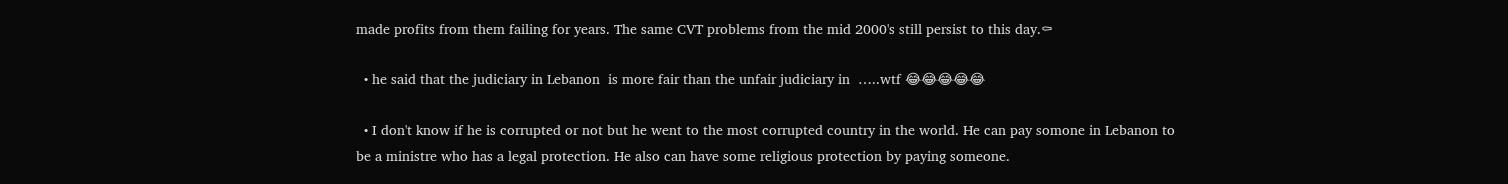made profits from them failing for years. The same CVT problems from the mid 2000's still persist to this day.⚰

  • he said that the judiciary in Lebanon  is more fair than the unfair judiciary in  …..wtf 😂😂😂😂😂

  • I don't know if he is corrupted or not but he went to the most corrupted country in the world. He can pay somone in Lebanon to be a ministre who has a legal protection. He also can have some religious protection by paying someone.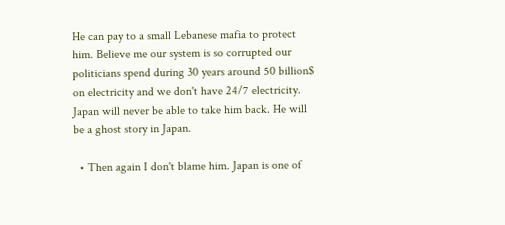He can pay to a small Lebanese mafia to protect him. Believe me our system is so corrupted our politicians spend during 30 years around 50 billion$ on electricity and we don't have 24/7 electricity. Japan will never be able to take him back. He will be a ghost story in Japan.

  • Then again I don't blame him. Japan is one of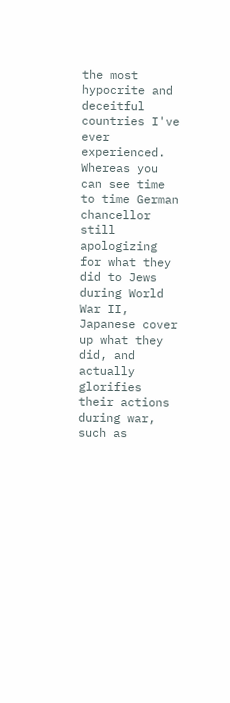the most hypocrite and deceitful countries I've ever experienced. Whereas you can see time to time German chancellor still apologizing for what they did to Jews during World War II, Japanese cover up what they did, and actually glorifies their actions during war, such as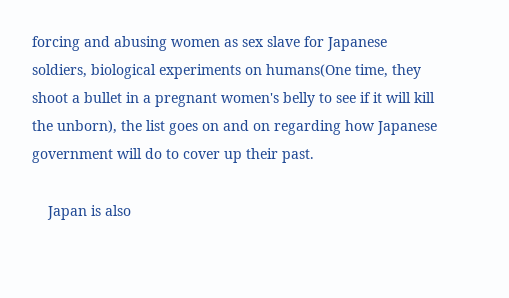forcing and abusing women as sex slave for Japanese soldiers, biological experiments on humans(One time, they shoot a bullet in a pregnant women's belly to see if it will kill the unborn), the list goes on and on regarding how Japanese government will do to cover up their past.

    Japan is also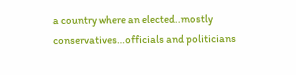a country where an elected..mostly conservatives…officials and politicians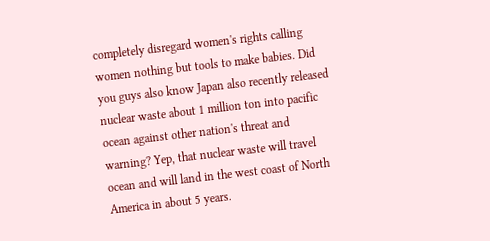completely disregard women's rights calling women nothing but tools to make babies. Did you guys also know Japan also recently released nuclear waste about 1 million ton into pacific ocean against other nation's threat and warning? Yep, that nuclear waste will travel ocean and will land in the west coast of North America in about 5 years.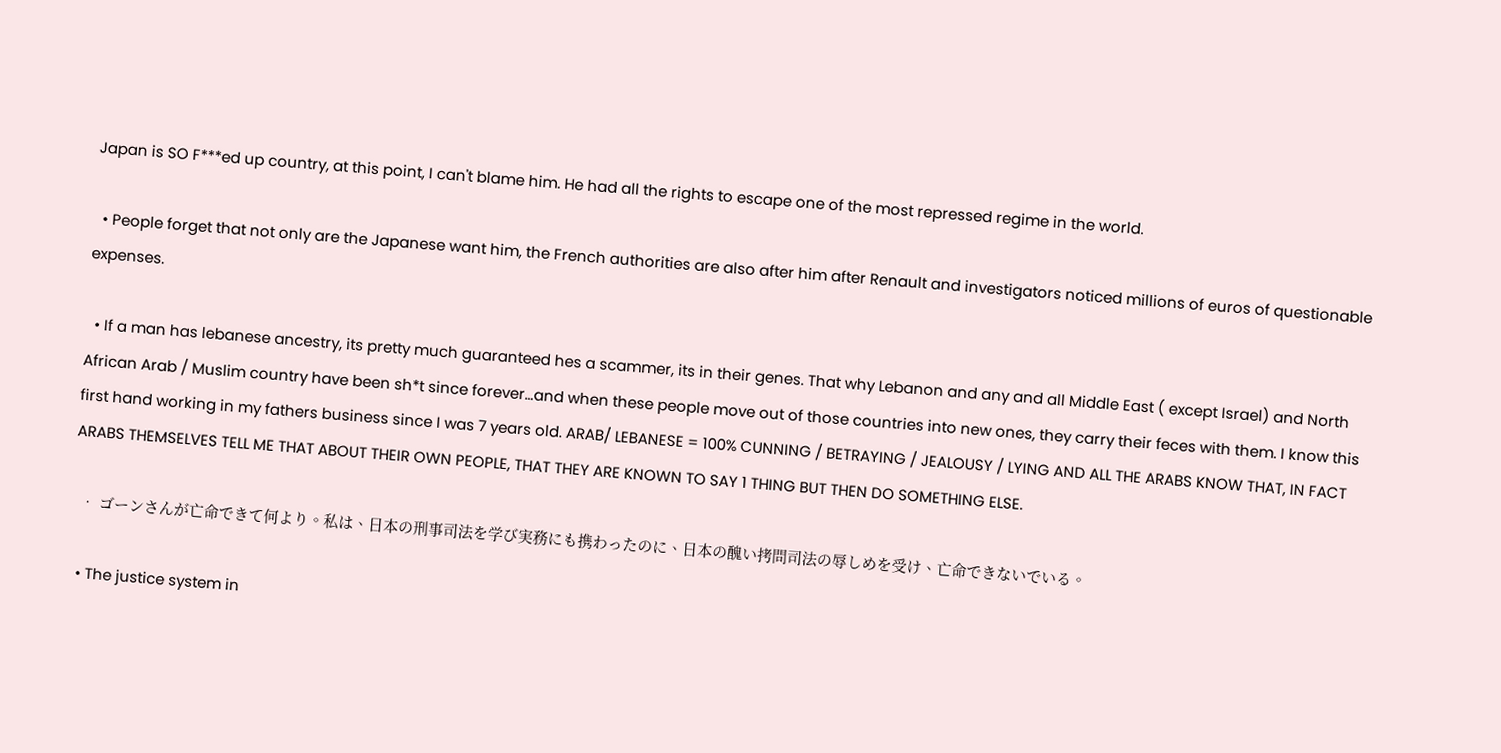Japan is SO F***ed up country, at this point, I can't blame him. He had all the rights to escape one of the most repressed regime in the world.

  • People forget that not only are the Japanese want him, the French authorities are also after him after Renault and investigators noticed millions of euros of questionable expenses.

  • If a man has lebanese ancestry, its pretty much guaranteed hes a scammer, its in their genes. That why Lebanon and any and all Middle East ( except Israel) and North African Arab / Muslim country have been sh*t since forever…and when these people move out of those countries into new ones, they carry their feces with them. I know this first hand working in my fathers business since I was 7 years old. ARAB/ LEBANESE = 100% CUNNING / BETRAYING / JEALOUSY / LYING AND ALL THE ARABS KNOW THAT, IN FACT ARABS THEMSELVES TELL ME THAT ABOUT THEIR OWN PEOPLE, THAT THEY ARE KNOWN TO SAY 1 THING BUT THEN DO SOMETHING ELSE.

  • ゴーンさんが亡命できて何より。私は、日本の刑事司法を学び実務にも携わったのに、日本の醜い拷問司法の辱しめを受け、亡命できないでいる。

  • The justice system in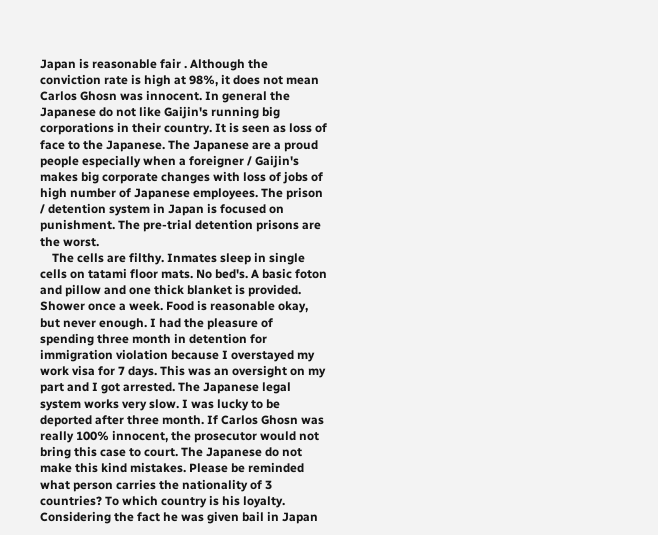Japan is reasonable fair . Although the conviction rate is high at 98%, it does not mean Carlos Ghosn was innocent. In general the Japanese do not like Gaijin's running big corporations in their country. It is seen as loss of face to the Japanese. The Japanese are a proud people especially when a foreigner / Gaijin's makes big corporate changes with loss of jobs of high number of Japanese employees. The prison / detention system in Japan is focused on punishment. The pre-trial detention prisons are the worst.
    The cells are filthy. Inmates sleep in single cells on tatami floor mats. No bed's. A basic foton and pillow and one thick blanket is provided. Shower once a week. Food is reasonable okay, but never enough. I had the pleasure of spending three month in detention for immigration violation because I overstayed my work visa for 7 days. This was an oversight on my part and I got arrested. The Japanese legal system works very slow. I was lucky to be deported after three month. If Carlos Ghosn was really 100% innocent, the prosecutor would not bring this case to court. The Japanese do not make this kind mistakes. Please be reminded what person carries the nationality of 3 countries? To which country is his loyalty. Considering the fact he was given bail in Japan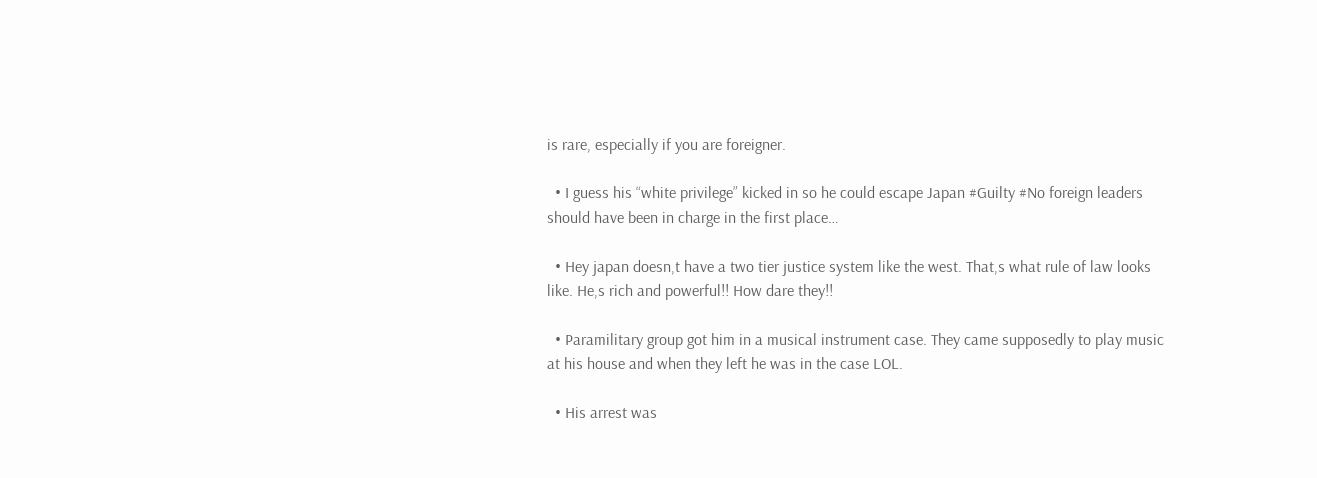is rare, especially if you are foreigner.

  • I guess his “white privilege” kicked in so he could escape Japan #Guilty #No foreign leaders should have been in charge in the first place…

  • Hey japan doesn,t have a two tier justice system like the west. That,s what rule of law looks like. He,s rich and powerful!! How dare they!!

  • Paramilitary group got him in a musical instrument case. They came supposedly to play music at his house and when they left he was in the case LOL.

  • His arrest was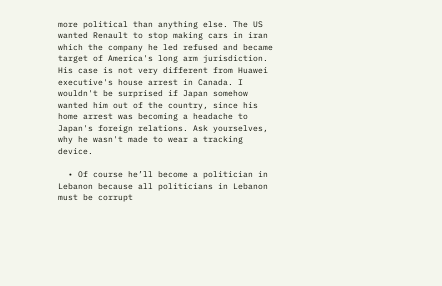more political than anything else. The US wanted Renault to stop making cars in iran which the company he led refused and became target of America's long arm jurisdiction. His case is not very different from Huawei executive's house arrest in Canada. I wouldn't be surprised if Japan somehow wanted him out of the country, since his home arrest was becoming a headache to Japan's foreign relations. Ask yourselves, why he wasn't made to wear a tracking device.

  • Of course he’ll become a politician in Lebanon because all politicians in Lebanon must be corrupt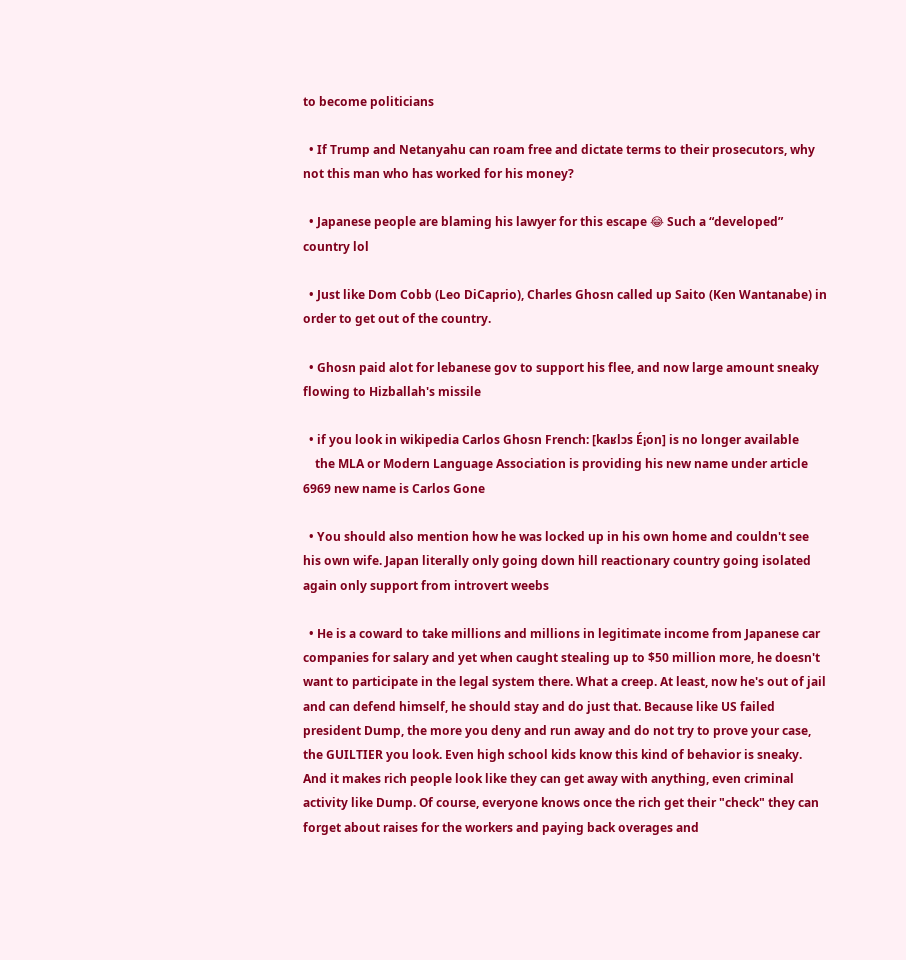to become politicians

  • If Trump and Netanyahu can roam free and dictate terms to their prosecutors, why not this man who has worked for his money?

  • Japanese people are blaming his lawyer for this escape 😂 Such a “developed” country lol

  • Just like Dom Cobb (Leo DiCaprio), Charles Ghosn called up Saito (Ken Wantanabe) in order to get out of the country.

  • Ghosn paid alot for lebanese gov to support his flee, and now large amount sneaky flowing to Hizballah's missile

  • if you look in wikipedia Carlos Ghosn French: [kaʁlɔs É¡on] is no longer available
    the MLA or Modern Language Association is providing his new name under article 6969 new name is Carlos Gone

  • You should also mention how he was locked up in his own home and couldn't see his own wife. Japan literally only going down hill reactionary country going isolated again only support from introvert weebs

  • He is a coward to take millions and millions in legitimate income from Japanese car companies for salary and yet when caught stealing up to $50 million more, he doesn't want to participate in the legal system there. What a creep. At least, now he's out of jail and can defend himself, he should stay and do just that. Because like US failed president Dump, the more you deny and run away and do not try to prove your case, the GUILTIER you look. Even high school kids know this kind of behavior is sneaky. And it makes rich people look like they can get away with anything, even criminal activity like Dump. Of course, everyone knows once the rich get their "check" they can forget about raises for the workers and paying back overages and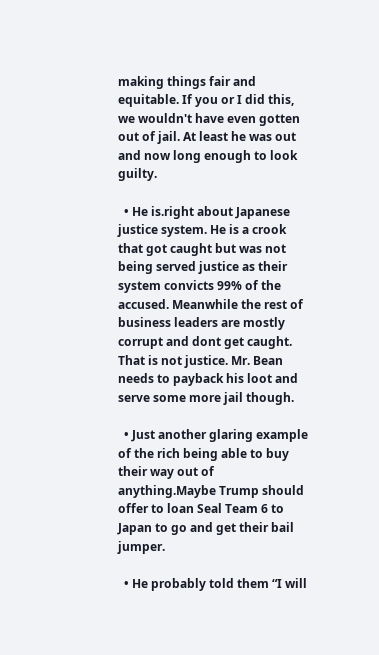making things fair and equitable. If you or I did this, we wouldn't have even gotten out of jail. At least he was out and now long enough to look guilty.

  • He is.right about Japanese justice system. He is a crook that got caught but was not being served justice as their system convicts 99% of the accused. Meanwhile the rest of business leaders are mostly corrupt and dont get caught. That is not justice. Mr. Bean needs to payback his loot and serve some more jail though.

  • Just another glaring example of the rich being able to buy their way out of anything.Maybe Trump should offer to loan Seal Team 6 to Japan to go and get their bail jumper.

  • He probably told them “I will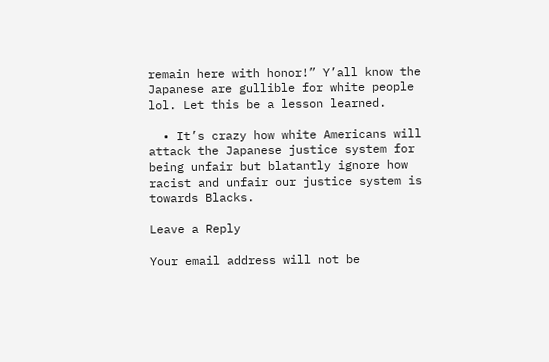remain here with honor!” Y’all know the Japanese are gullible for white people lol. Let this be a lesson learned.

  • It’s crazy how white Americans will attack the Japanese justice system for being unfair but blatantly ignore how racist and unfair our justice system is towards Blacks.

Leave a Reply

Your email address will not be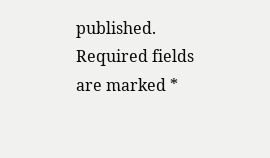published. Required fields are marked *